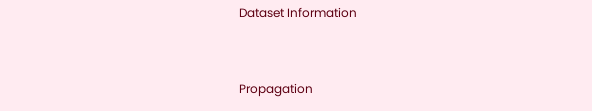Dataset Information


Propagation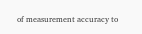of measurement accuracy to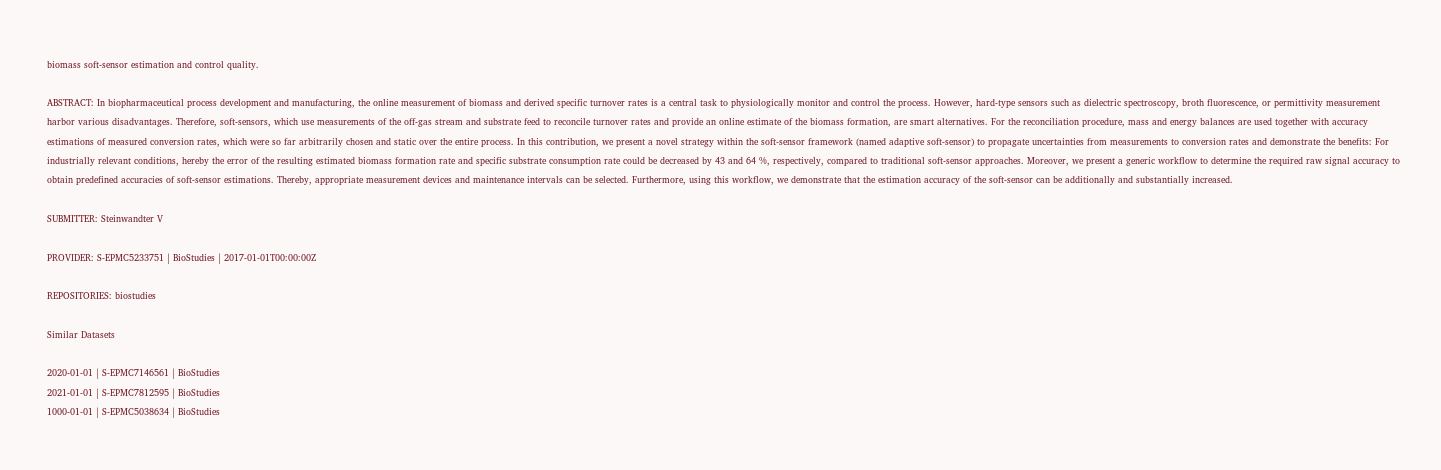biomass soft-sensor estimation and control quality.

ABSTRACT: In biopharmaceutical process development and manufacturing, the online measurement of biomass and derived specific turnover rates is a central task to physiologically monitor and control the process. However, hard-type sensors such as dielectric spectroscopy, broth fluorescence, or permittivity measurement harbor various disadvantages. Therefore, soft-sensors, which use measurements of the off-gas stream and substrate feed to reconcile turnover rates and provide an online estimate of the biomass formation, are smart alternatives. For the reconciliation procedure, mass and energy balances are used together with accuracy estimations of measured conversion rates, which were so far arbitrarily chosen and static over the entire process. In this contribution, we present a novel strategy within the soft-sensor framework (named adaptive soft-sensor) to propagate uncertainties from measurements to conversion rates and demonstrate the benefits: For industrially relevant conditions, hereby the error of the resulting estimated biomass formation rate and specific substrate consumption rate could be decreased by 43 and 64 %, respectively, compared to traditional soft-sensor approaches. Moreover, we present a generic workflow to determine the required raw signal accuracy to obtain predefined accuracies of soft-sensor estimations. Thereby, appropriate measurement devices and maintenance intervals can be selected. Furthermore, using this workflow, we demonstrate that the estimation accuracy of the soft-sensor can be additionally and substantially increased.

SUBMITTER: Steinwandter V

PROVIDER: S-EPMC5233751 | BioStudies | 2017-01-01T00:00:00Z

REPOSITORIES: biostudies

Similar Datasets

2020-01-01 | S-EPMC7146561 | BioStudies
2021-01-01 | S-EPMC7812595 | BioStudies
1000-01-01 | S-EPMC5038634 | BioStudies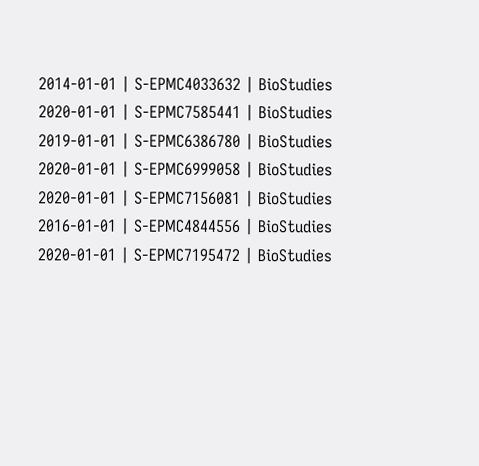2014-01-01 | S-EPMC4033632 | BioStudies
2020-01-01 | S-EPMC7585441 | BioStudies
2019-01-01 | S-EPMC6386780 | BioStudies
2020-01-01 | S-EPMC6999058 | BioStudies
2020-01-01 | S-EPMC7156081 | BioStudies
2016-01-01 | S-EPMC4844556 | BioStudies
2020-01-01 | S-EPMC7195472 | BioStudies